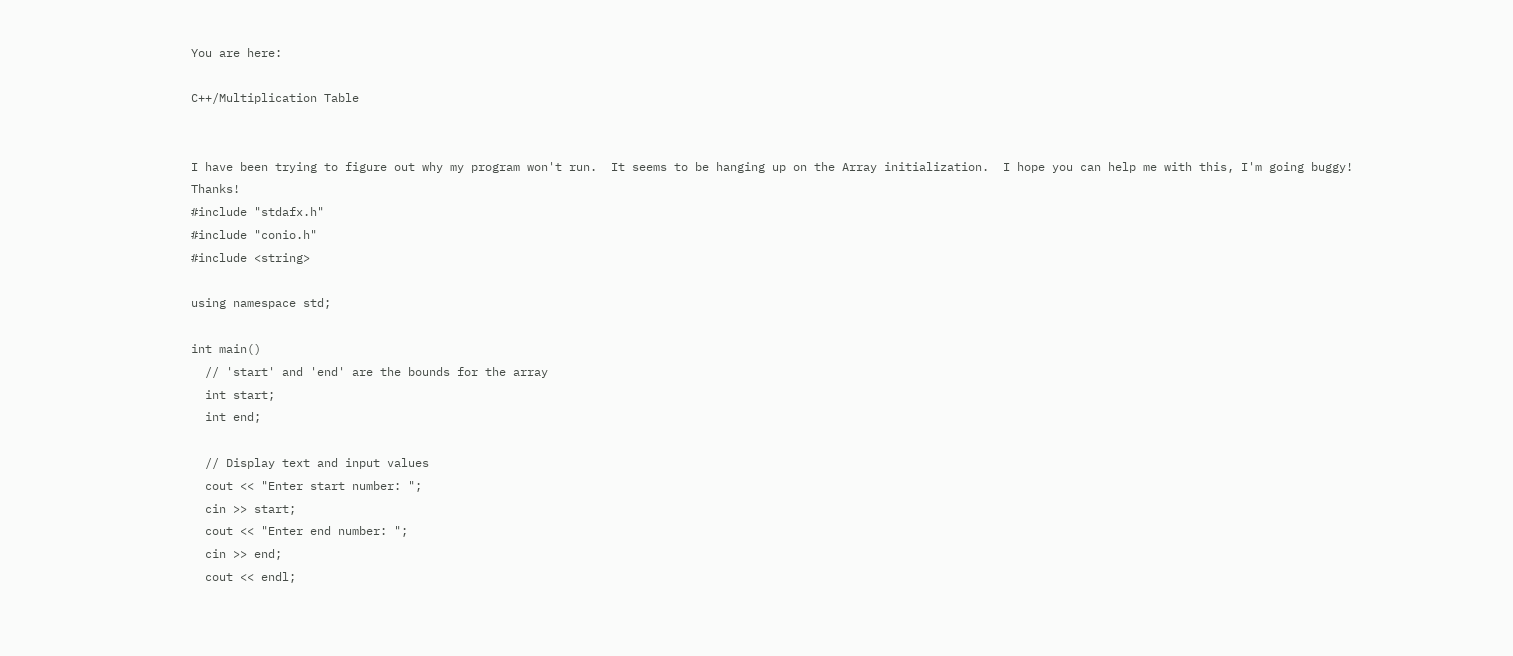You are here:

C++/Multiplication Table


I have been trying to figure out why my program won't run.  It seems to be hanging up on the Array initialization.  I hope you can help me with this, I'm going buggy! Thanks!
#include "stdafx.h"
#include "conio.h"
#include <string>

using namespace std;

int main()
  // 'start' and 'end' are the bounds for the array
  int start;
  int end;

  // Display text and input values
  cout << "Enter start number: ";
  cin >> start;
  cout << "Enter end number: ";
  cin >> end;
  cout << endl;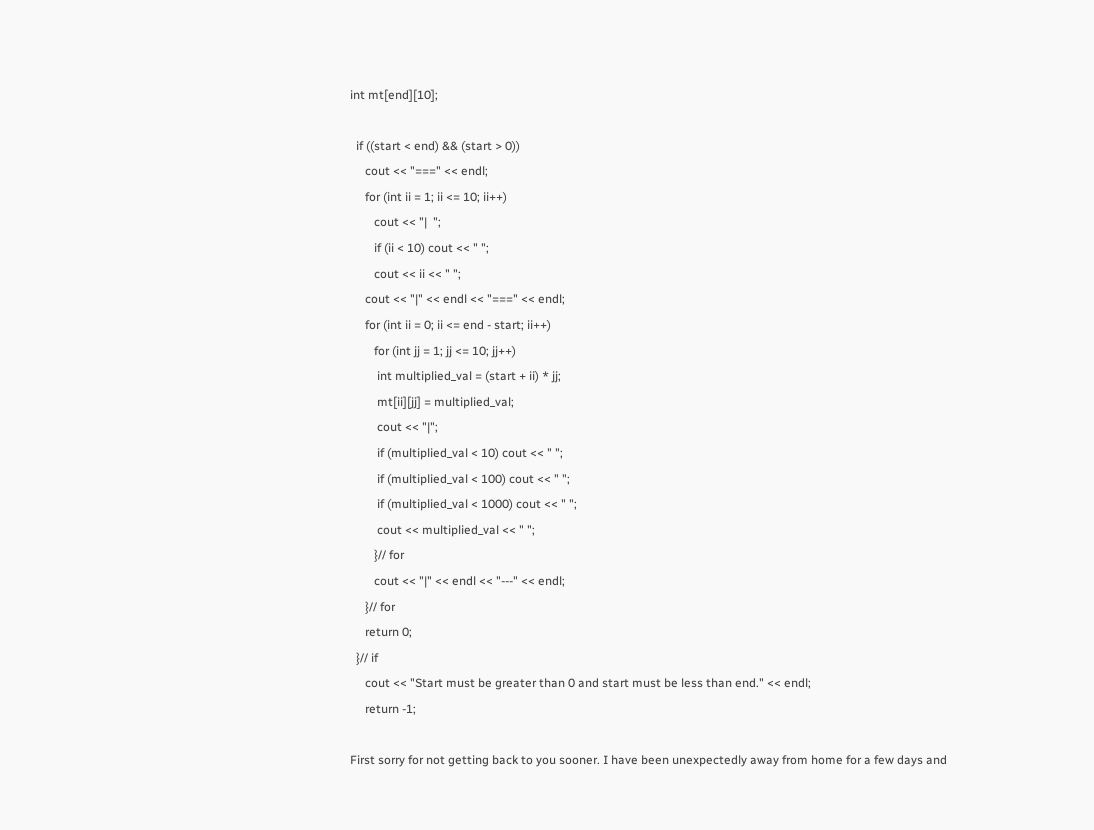int mt[end][10];

  if ((start < end) && (start > 0))
     cout << "===" << endl;
     for (int ii = 1; ii <= 10; ii++)
        cout << "|  ";
        if (ii < 10) cout << " ";
        cout << ii << " ";
     cout << "|" << endl << "===" << endl;
     for (int ii = 0; ii <= end - start; ii++)
        for (int jj = 1; jj <= 10; jj++)
         int multiplied_val = (start + ii) * jj;
         mt[ii][jj] = multiplied_val;
         cout << "|";
         if (multiplied_val < 10) cout << " ";
         if (multiplied_val < 100) cout << " ";
         if (multiplied_val < 1000) cout << " ";
         cout << multiplied_val << " ";
        }// for
        cout << "|" << endl << "---" << endl;
     }// for
     return 0;
  }// if
     cout << "Start must be greater than 0 and start must be less than end." << endl;
     return -1;

First sorry for not getting back to you sooner. I have been unexpectedly away from home for a few days and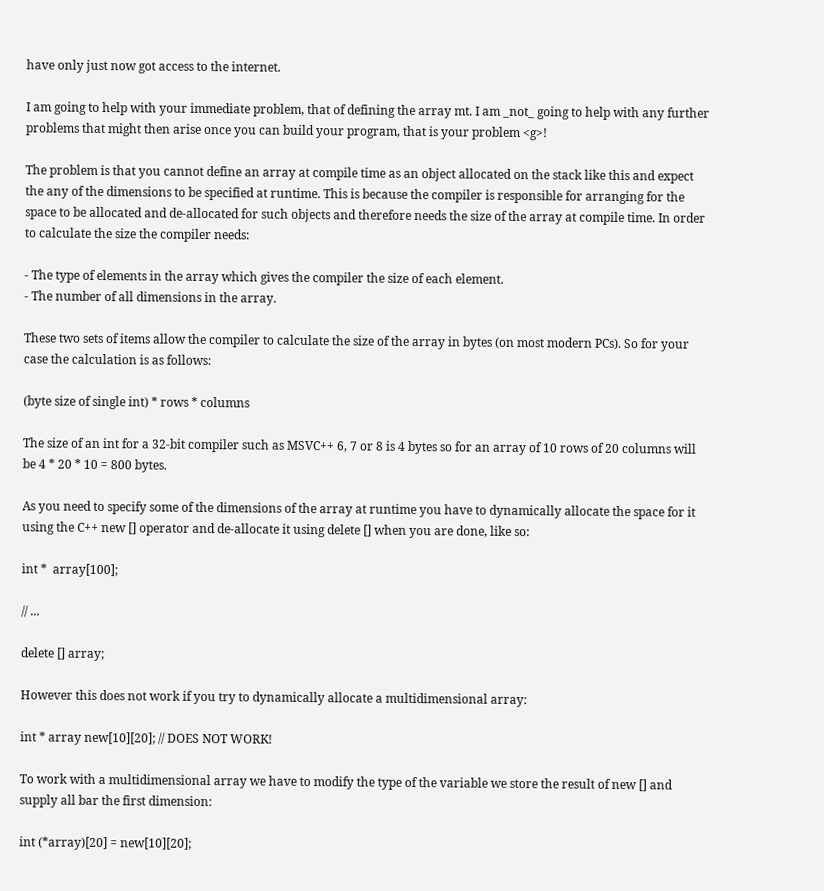have only just now got access to the internet.

I am going to help with your immediate problem, that of defining the array mt. I am _not_ going to help with any further problems that might then arise once you can build your program, that is your problem <g>!

The problem is that you cannot define an array at compile time as an object allocated on the stack like this and expect the any of the dimensions to be specified at runtime. This is because the compiler is responsible for arranging for the space to be allocated and de-allocated for such objects and therefore needs the size of the array at compile time. In order to calculate the size the compiler needs:

- The type of elements in the array which gives the compiler the size of each element.
- The number of all dimensions in the array.

These two sets of items allow the compiler to calculate the size of the array in bytes (on most modern PCs). So for your case the calculation is as follows:

(byte size of single int) * rows * columns

The size of an int for a 32-bit compiler such as MSVC++ 6, 7 or 8 is 4 bytes so for an array of 10 rows of 20 columns will be 4 * 20 * 10 = 800 bytes.

As you need to specify some of the dimensions of the array at runtime you have to dynamically allocate the space for it using the C++ new [] operator and de-allocate it using delete [] when you are done, like so:

int *  array[100];

// ...

delete [] array;

However this does not work if you try to dynamically allocate a multidimensional array:

int * array new[10][20]; // DOES NOT WORK!

To work with a multidimensional array we have to modify the type of the variable we store the result of new [] and supply all bar the first dimension:

int (*array)[20] = new[10][20];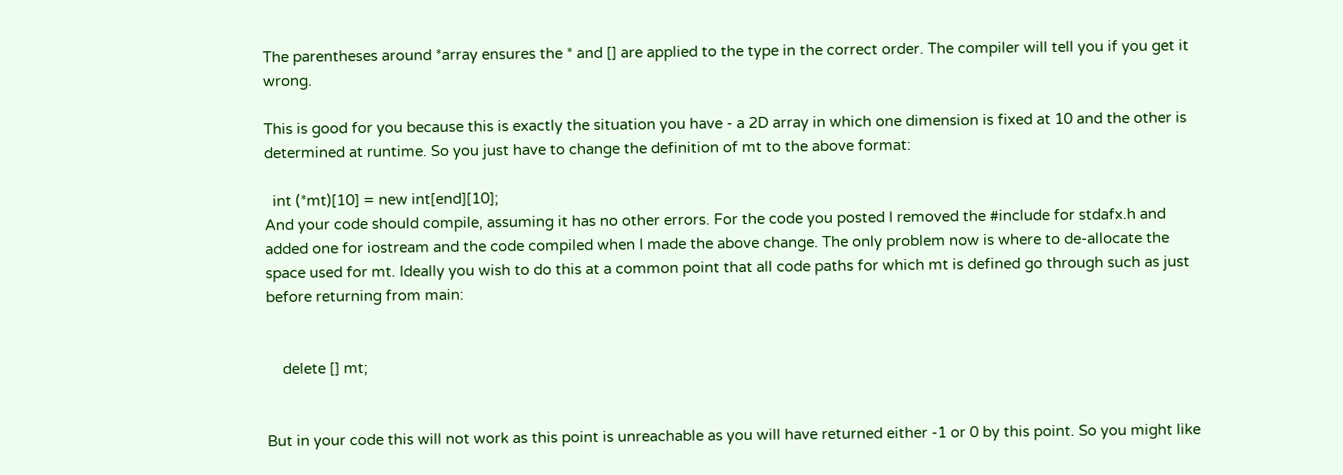The parentheses around *array ensures the * and [] are applied to the type in the correct order. The compiler will tell you if you get it wrong.

This is good for you because this is exactly the situation you have - a 2D array in which one dimension is fixed at 10 and the other is determined at runtime. So you just have to change the definition of mt to the above format:

  int (*mt)[10] = new int[end][10];
And your code should compile, assuming it has no other errors. For the code you posted I removed the #include for stdafx.h and added one for iostream and the code compiled when I made the above change. The only problem now is where to de-allocate the space used for mt. Ideally you wish to do this at a common point that all code paths for which mt is defined go through such as just before returning from main:


    delete [] mt;


But in your code this will not work as this point is unreachable as you will have returned either -1 or 0 by this point. So you might like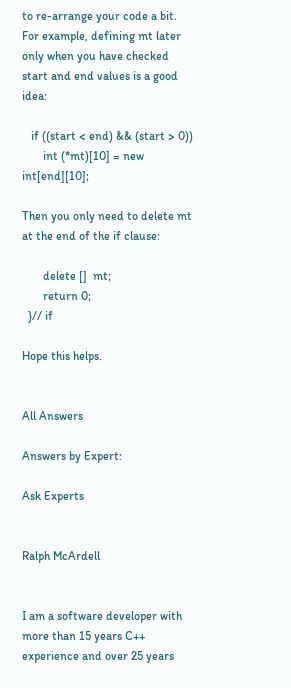to re-arrange your code a bit. For example, defining mt later only when you have checked start and end values is a good idea:

   if ((start < end) && (start > 0))
       int (*mt)[10] = new int[end][10];

Then you only need to delete mt at the end of the if clause:

       delete []  mt;
       return 0;
  }// if

Hope this helps.


All Answers

Answers by Expert:

Ask Experts


Ralph McArdell


I am a software developer with more than 15 years C++ experience and over 25 years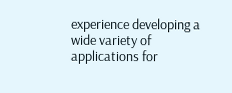experience developing a wide variety of applications for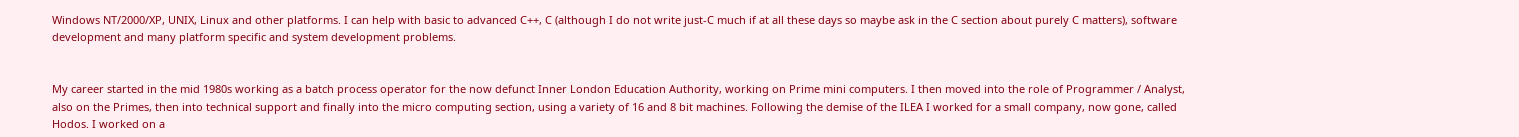Windows NT/2000/XP, UNIX, Linux and other platforms. I can help with basic to advanced C++, C (although I do not write just-C much if at all these days so maybe ask in the C section about purely C matters), software development and many platform specific and system development problems.


My career started in the mid 1980s working as a batch process operator for the now defunct Inner London Education Authority, working on Prime mini computers. I then moved into the role of Programmer / Analyst, also on the Primes, then into technical support and finally into the micro computing section, using a variety of 16 and 8 bit machines. Following the demise of the ILEA I worked for a small company, now gone, called Hodos. I worked on a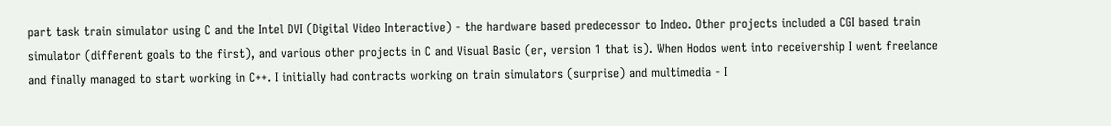part task train simulator using C and the Intel DVI (Digital Video Interactive) - the hardware based predecessor to Indeo. Other projects included a CGI based train simulator (different goals to the first), and various other projects in C and Visual Basic (er, version 1 that is). When Hodos went into receivership I went freelance and finally managed to start working in C++. I initially had contracts working on train simulators (surprise) and multimedia - I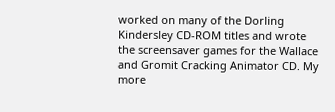worked on many of the Dorling Kindersley CD-ROM titles and wrote the screensaver games for the Wallace and Gromit Cracking Animator CD. My more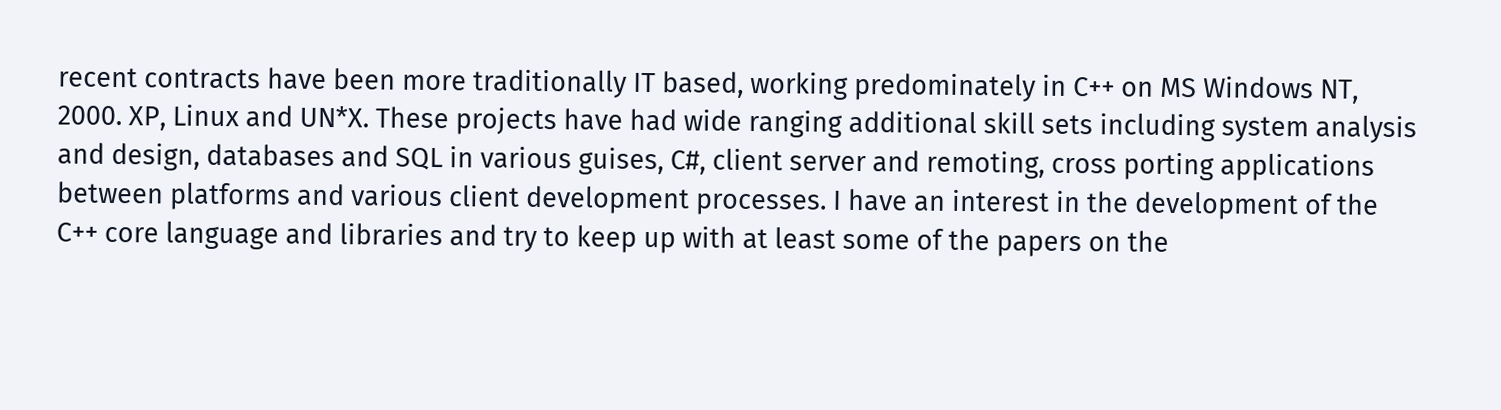recent contracts have been more traditionally IT based, working predominately in C++ on MS Windows NT, 2000. XP, Linux and UN*X. These projects have had wide ranging additional skill sets including system analysis and design, databases and SQL in various guises, C#, client server and remoting, cross porting applications between platforms and various client development processes. I have an interest in the development of the C++ core language and libraries and try to keep up with at least some of the papers on the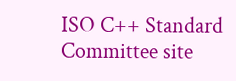ISO C++ Standard Committee site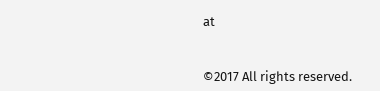at


©2017 All rights reserved.